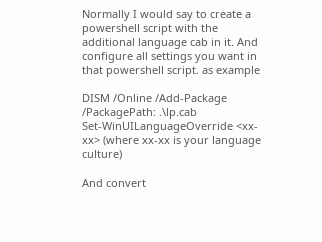Normally I would say to create a powershell script with the additional language cab in it. And configure all settings you want in that powershell script. as example

DISM /Online /Add-Package /PackagePath: .\lp.cab
Set-WinUILanguageOverride <xx-xx> (where xx-xx is your language culture)

And convert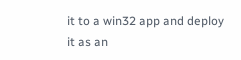it to a win32 app and deploy it as an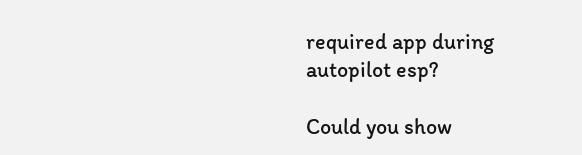required app during autopilot esp?

Could you show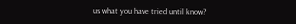us what you have tried until know?